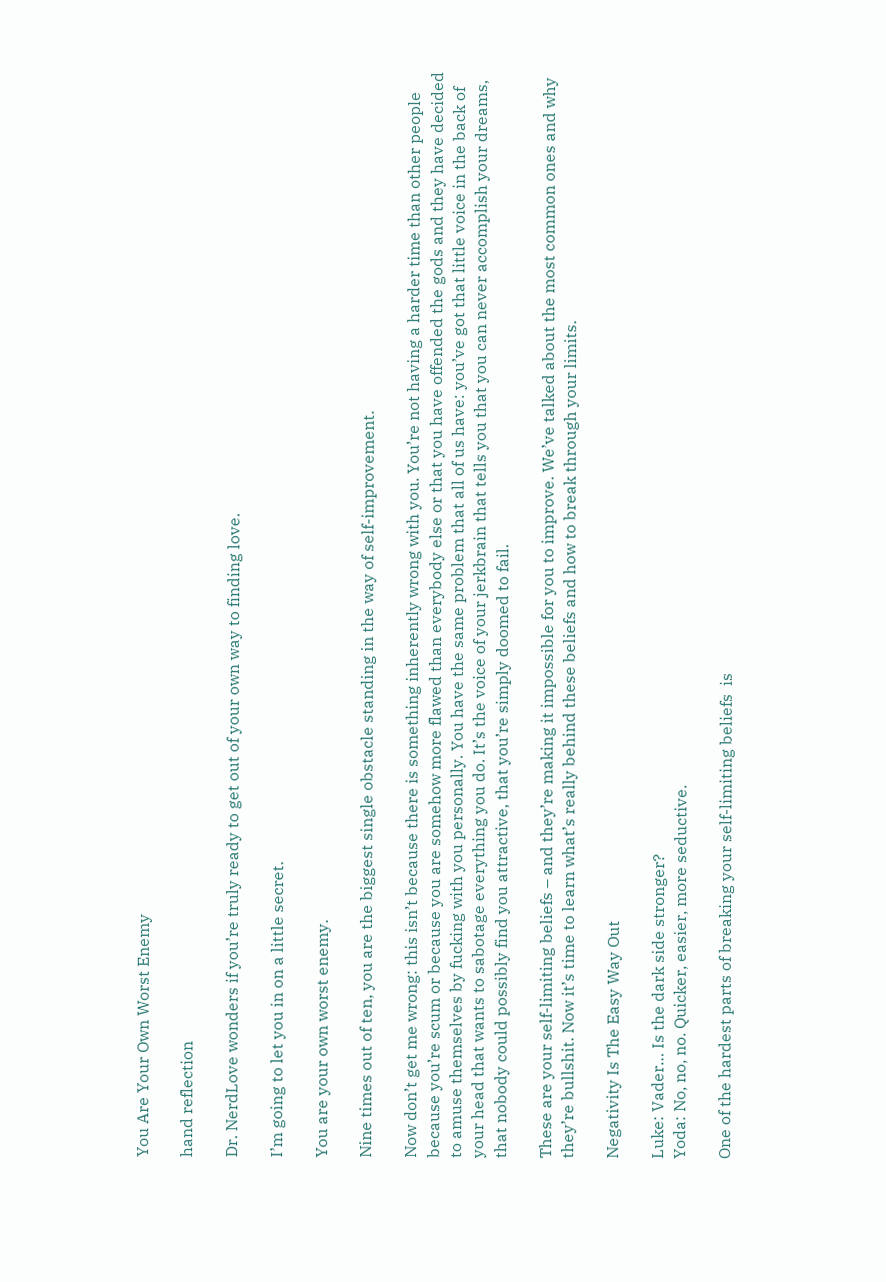You Are Your Own Worst Enemy

hand reflection

Dr. NerdLove wonders if you’re truly ready to get out of your own way to finding love.

I’m going to let you in on a little secret.

You are your own worst enemy.

Nine times out of ten, you are the biggest single obstacle standing in the way of self-improvement.

Now don’t get me wrong: this isn’t because there is something inherently wrong with you. You’re not having a harder time than other people because you’re scum or because you are somehow more flawed than everybody else or that you have offended the gods and they have decided to amuse themselves by fucking with you personally. You have the same problem that all of us have: you’ve got that little voice in the back of your head that wants to sabotage everything you do. It’s the voice of your jerkbrain that tells you that you can never accomplish your dreams, that nobody could possibly find you attractive, that you’re simply doomed to fail.

These are your self-limiting beliefs – and they’re making it impossible for you to improve. We’ve talked about the most common ones and why they’re bullshit. Now it’s time to learn what’s really behind these beliefs and how to break through your limits.

Negativity Is The Easy Way Out

Luke: Vader… Is the dark side stronger?
Yoda: No, no, no. Quicker, easier, more seductive.

One of the hardest parts of breaking your self-limiting beliefs  is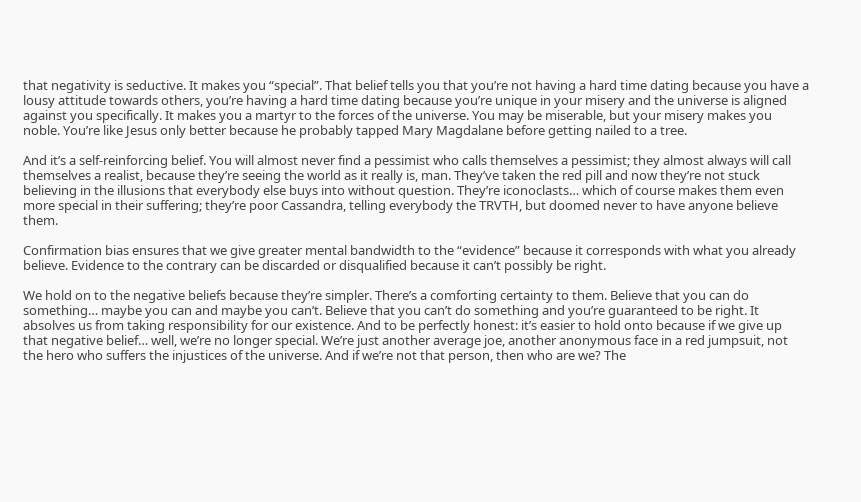that negativity is seductive. It makes you “special”. That belief tells you that you’re not having a hard time dating because you have a lousy attitude towards others, you’re having a hard time dating because you’re unique in your misery and the universe is aligned against you specifically. It makes you a martyr to the forces of the universe. You may be miserable, but your misery makes you noble. You’re like Jesus only better because he probably tapped Mary Magdalane before getting nailed to a tree.

And it’s a self-reinforcing belief. You will almost never find a pessimist who calls themselves a pessimist; they almost always will call themselves a realist, because they’re seeing the world as it really is, man. They’ve taken the red pill and now they’re not stuck believing in the illusions that everybody else buys into without question. They’re iconoclasts… which of course makes them even more special in their suffering; they’re poor Cassandra, telling everybody the TRVTH, but doomed never to have anyone believe them.

Confirmation bias ensures that we give greater mental bandwidth to the “evidence” because it corresponds with what you already believe. Evidence to the contrary can be discarded or disqualified because it can’t possibly be right.

We hold on to the negative beliefs because they’re simpler. There’s a comforting certainty to them. Believe that you can do something… maybe you can and maybe you can’t. Believe that you can’t do something and you’re guaranteed to be right. It absolves us from taking responsibility for our existence. And to be perfectly honest: it’s easier to hold onto because if we give up that negative belief… well, we’re no longer special. We’re just another average joe, another anonymous face in a red jumpsuit, not the hero who suffers the injustices of the universe. And if we’re not that person, then who are we? The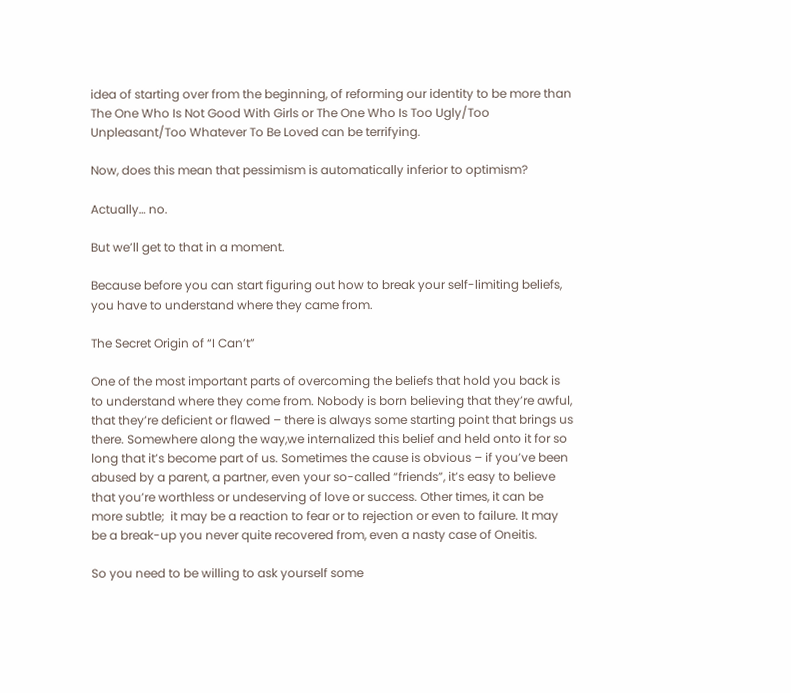idea of starting over from the beginning, of reforming our identity to be more than The One Who Is Not Good With Girls or The One Who Is Too Ugly/Too Unpleasant/Too Whatever To Be Loved can be terrifying.

Now, does this mean that pessimism is automatically inferior to optimism?

Actually… no.

But we’ll get to that in a moment.

Because before you can start figuring out how to break your self-limiting beliefs, you have to understand where they came from.

The Secret Origin of “I Can’t”

One of the most important parts of overcoming the beliefs that hold you back is to understand where they come from. Nobody is born believing that they’re awful, that they’re deficient or flawed – there is always some starting point that brings us there. Somewhere along the way,we internalized this belief and held onto it for so long that it’s become part of us. Sometimes the cause is obvious – if you’ve been abused by a parent, a partner, even your so-called “friends”, it’s easy to believe that you’re worthless or undeserving of love or success. Other times, it can be more subtle;  it may be a reaction to fear or to rejection or even to failure. It may be a break-up you never quite recovered from, even a nasty case of Oneitis.

So you need to be willing to ask yourself some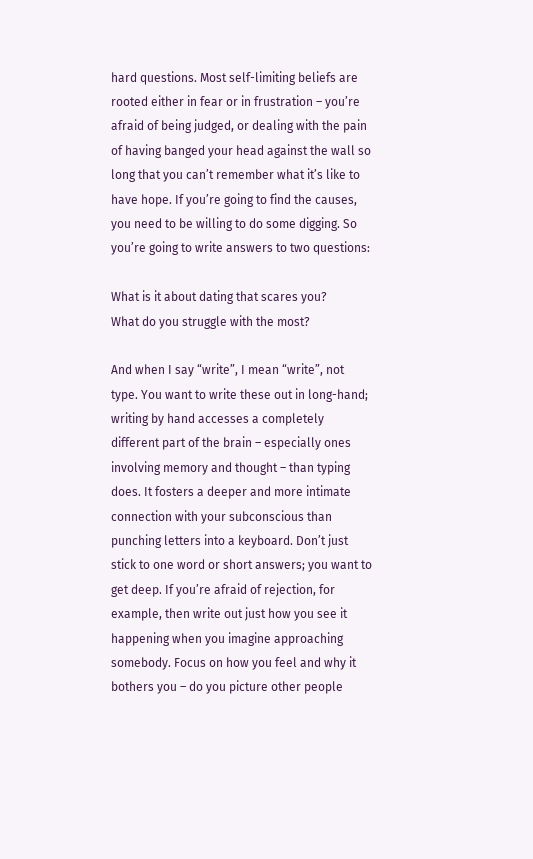hard questions. Most self-limiting beliefs are rooted either in fear or in frustration – you’re afraid of being judged, or dealing with the pain of having banged your head against the wall so long that you can’t remember what it’s like to have hope. If you’re going to find the causes, you need to be willing to do some digging. So you’re going to write answers to two questions:

What is it about dating that scares you?
What do you struggle with the most?

And when I say “write”, I mean “write”, not type. You want to write these out in long-hand; writing by hand accesses a completely different part of the brain – especially ones involving memory and thought – than typing does. It fosters a deeper and more intimate connection with your subconscious than punching letters into a keyboard. Don’t just stick to one word or short answers; you want to get deep. If you’re afraid of rejection, for example, then write out just how you see it happening when you imagine approaching somebody. Focus on how you feel and why it bothers you – do you picture other people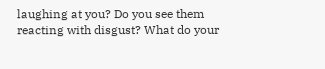laughing at you? Do you see them reacting with disgust? What do your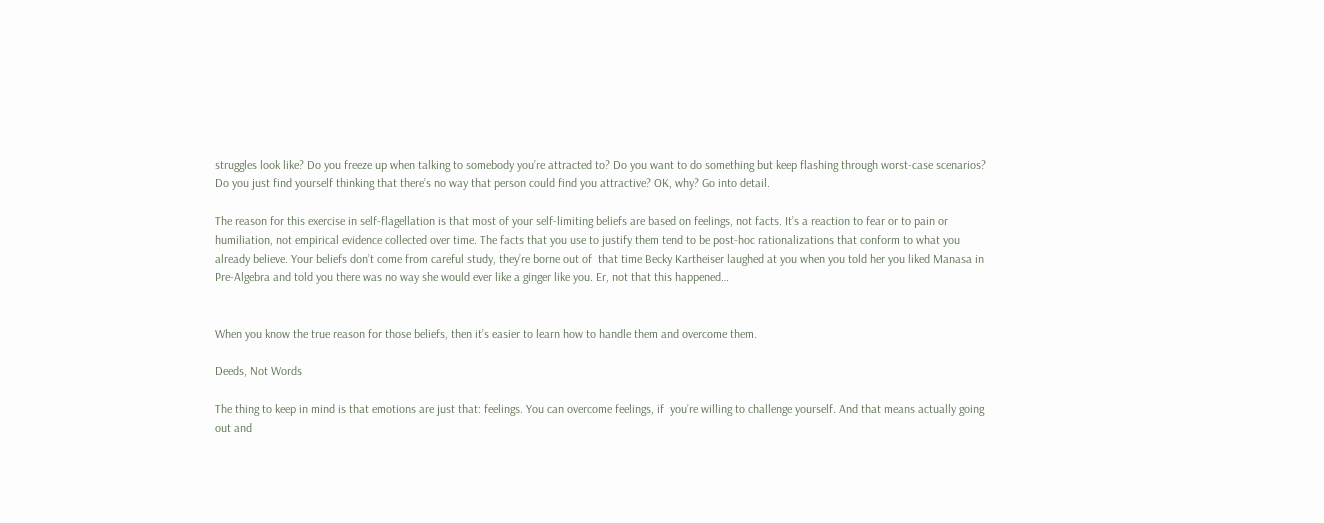struggles look like? Do you freeze up when talking to somebody you’re attracted to? Do you want to do something but keep flashing through worst-case scenarios? Do you just find yourself thinking that there’s no way that person could find you attractive? OK, why? Go into detail.

The reason for this exercise in self-flagellation is that most of your self-limiting beliefs are based on feelings, not facts. It’s a reaction to fear or to pain or humiliation, not empirical evidence collected over time. The facts that you use to justify them tend to be post-hoc rationalizations that conform to what you already believe. Your beliefs don’t come from careful study, they’re borne out of  that time Becky Kartheiser laughed at you when you told her you liked Manasa in Pre-Algebra and told you there was no way she would ever like a ginger like you. Er, not that this happened…


When you know the true reason for those beliefs, then it’s easier to learn how to handle them and overcome them.

Deeds, Not Words

The thing to keep in mind is that emotions are just that: feelings. You can overcome feelings, if  you’re willing to challenge yourself. And that means actually going out and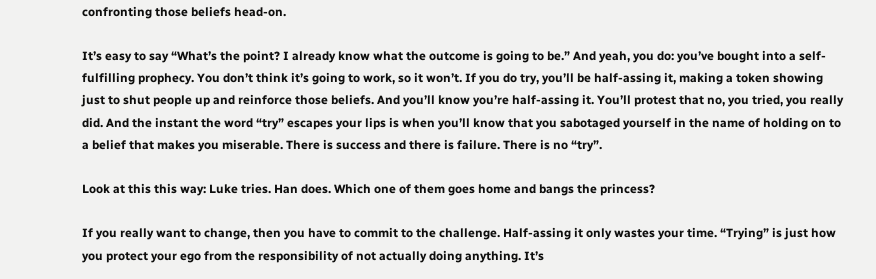confronting those beliefs head-on.

It’s easy to say “What’s the point? I already know what the outcome is going to be.” And yeah, you do: you’ve bought into a self-fulfilling prophecy. You don’t think it’s going to work, so it won’t. If you do try, you’ll be half-assing it, making a token showing just to shut people up and reinforce those beliefs. And you’ll know you’re half-assing it. You’ll protest that no, you tried, you really did. And the instant the word “try” escapes your lips is when you’ll know that you sabotaged yourself in the name of holding on to a belief that makes you miserable. There is success and there is failure. There is no “try”.

Look at this this way: Luke tries. Han does. Which one of them goes home and bangs the princess?

If you really want to change, then you have to commit to the challenge. Half-assing it only wastes your time. “Trying” is just how you protect your ego from the responsibility of not actually doing anything. It’s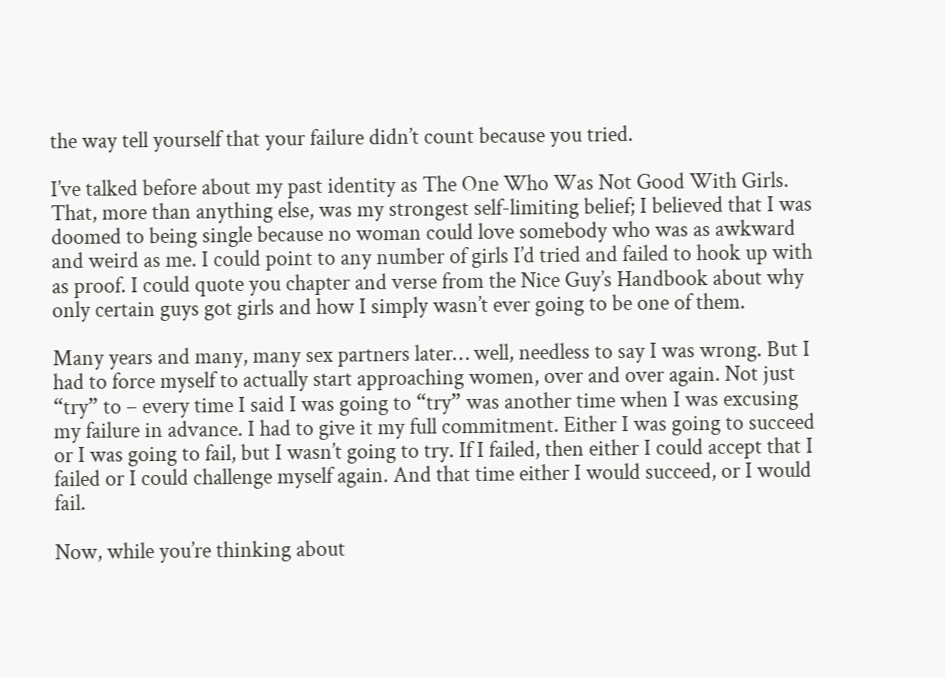the way tell yourself that your failure didn’t count because you tried.

I’ve talked before about my past identity as The One Who Was Not Good With Girls. That, more than anything else, was my strongest self-limiting belief; I believed that I was doomed to being single because no woman could love somebody who was as awkward and weird as me. I could point to any number of girls I’d tried and failed to hook up with as proof. I could quote you chapter and verse from the Nice Guy’s Handbook about why only certain guys got girls and how I simply wasn’t ever going to be one of them.

Many years and many, many sex partners later… well, needless to say I was wrong. But I had to force myself to actually start approaching women, over and over again. Not just “try” to – every time I said I was going to “try” was another time when I was excusing my failure in advance. I had to give it my full commitment. Either I was going to succeed or I was going to fail, but I wasn’t going to try. If I failed, then either I could accept that I failed or I could challenge myself again. And that time either I would succeed, or I would fail.

Now, while you’re thinking about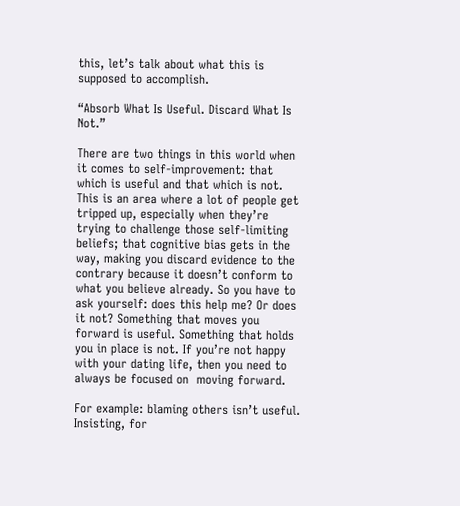this, let’s talk about what this is supposed to accomplish.

“Absorb What Is Useful. Discard What Is Not.”

There are two things in this world when it comes to self-improvement: that which is useful and that which is not. This is an area where a lot of people get tripped up, especially when they’re trying to challenge those self-limiting beliefs; that cognitive bias gets in the way, making you discard evidence to the contrary because it doesn’t conform to what you believe already. So you have to ask yourself: does this help me? Or does it not? Something that moves you forward is useful. Something that holds you in place is not. If you’re not happy with your dating life, then you need to always be focused on  moving forward.

For example: blaming others isn’t useful. Insisting, for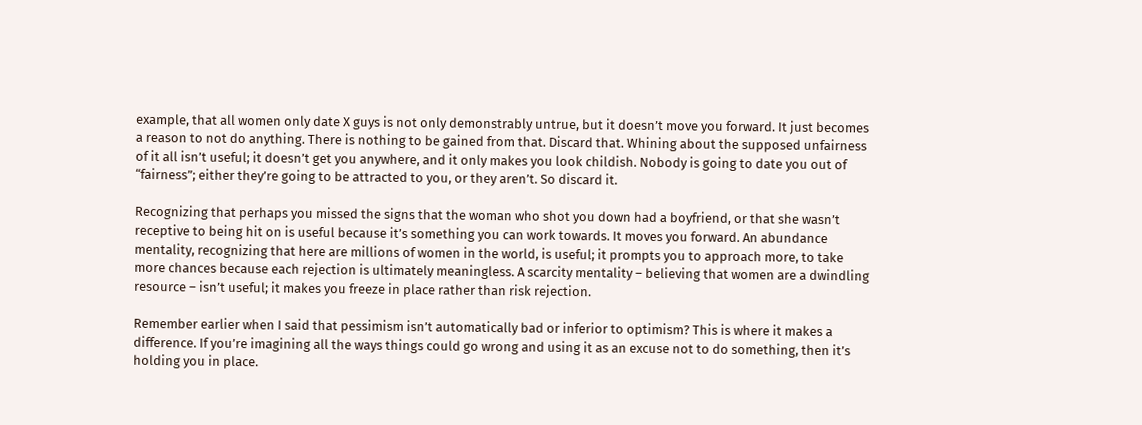example, that all women only date X guys is not only demonstrably untrue, but it doesn’t move you forward. It just becomes a reason to not do anything. There is nothing to be gained from that. Discard that. Whining about the supposed unfairness of it all isn’t useful; it doesn’t get you anywhere, and it only makes you look childish. Nobody is going to date you out of “fairness”; either they’re going to be attracted to you, or they aren’t. So discard it.

Recognizing that perhaps you missed the signs that the woman who shot you down had a boyfriend, or that she wasn’t receptive to being hit on is useful because it’s something you can work towards. It moves you forward. An abundance mentality, recognizing that here are millions of women in the world, is useful; it prompts you to approach more, to take more chances because each rejection is ultimately meaningless. A scarcity mentality – believing that women are a dwindling resource – isn’t useful; it makes you freeze in place rather than risk rejection.

Remember earlier when I said that pessimism isn’t automatically bad or inferior to optimism? This is where it makes a difference. If you’re imagining all the ways things could go wrong and using it as an excuse not to do something, then it’s holding you in place.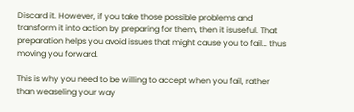Discard it. However, if you take those possible problems and transform it into action by preparing for them, then it isuseful. That preparation helps you avoid issues that might cause you to fail… thus moving you forward.

This is why you need to be willing to accept when you fail, rather than weaseling your way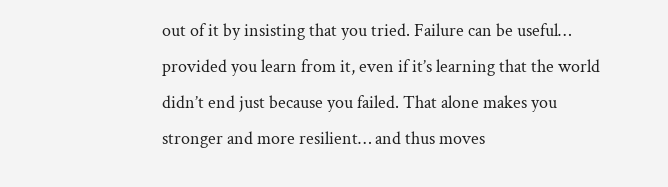out of it by insisting that you tried. Failure can be useful… provided you learn from it, even if it’s learning that the world didn’t end just because you failed. That alone makes you stronger and more resilient… and thus moves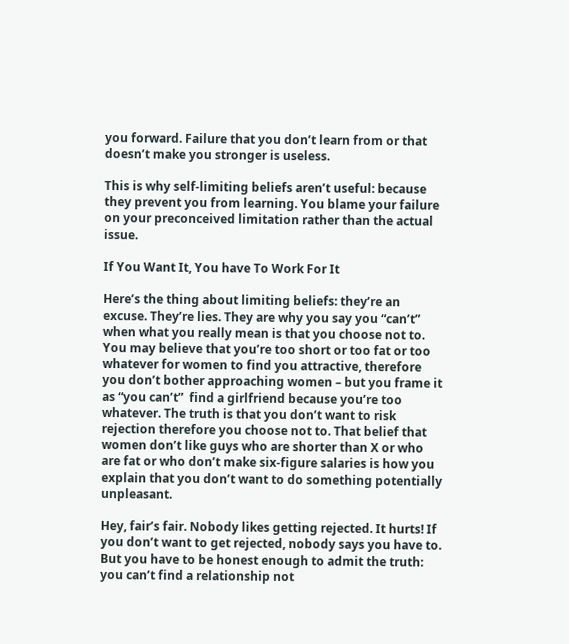you forward. Failure that you don’t learn from or that doesn’t make you stronger is useless.

This is why self-limiting beliefs aren’t useful: because they prevent you from learning. You blame your failure on your preconceived limitation rather than the actual issue.

If You Want It, You have To Work For It

Here’s the thing about limiting beliefs: they’re an excuse. They’re lies. They are why you say you “can’t” when what you really mean is that you choose not to. You may believe that you’re too short or too fat or too whatever for women to find you attractive, therefore you don’t bother approaching women – but you frame it as “you can’t”  find a girlfriend because you’re too whatever. The truth is that you don’t want to risk rejection therefore you choose not to. That belief that women don’t like guys who are shorter than X or who are fat or who don’t make six-figure salaries is how you explain that you don’t want to do something potentially unpleasant.

Hey, fair’s fair. Nobody likes getting rejected. It hurts! If you don’t want to get rejected, nobody says you have to. But you have to be honest enough to admit the truth: you can’t find a relationship not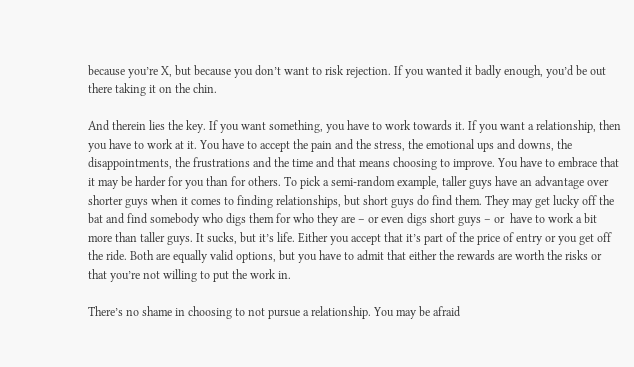because you’re X, but because you don’t want to risk rejection. If you wanted it badly enough, you’d be out there taking it on the chin.

And therein lies the key. If you want something, you have to work towards it. If you want a relationship, then you have to work at it. You have to accept the pain and the stress, the emotional ups and downs, the disappointments, the frustrations and the time and that means choosing to improve. You have to embrace that it may be harder for you than for others. To pick a semi-random example, taller guys have an advantage over shorter guys when it comes to finding relationships, but short guys do find them. They may get lucky off the bat and find somebody who digs them for who they are – or even digs short guys – or  have to work a bit more than taller guys. It sucks, but it’s life. Either you accept that it’s part of the price of entry or you get off the ride. Both are equally valid options, but you have to admit that either the rewards are worth the risks or that you’re not willing to put the work in.

There’s no shame in choosing to not pursue a relationship. You may be afraid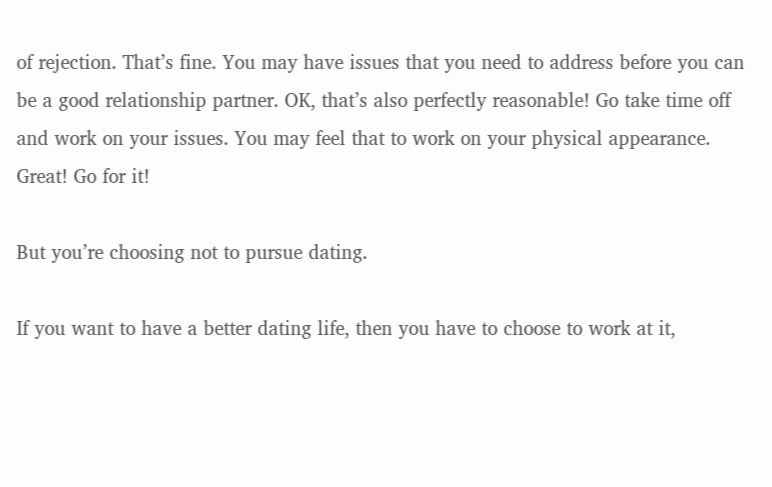of rejection. That’s fine. You may have issues that you need to address before you can be a good relationship partner. OK, that’s also perfectly reasonable! Go take time off and work on your issues. You may feel that to work on your physical appearance. Great! Go for it!

But you’re choosing not to pursue dating.

If you want to have a better dating life, then you have to choose to work at it,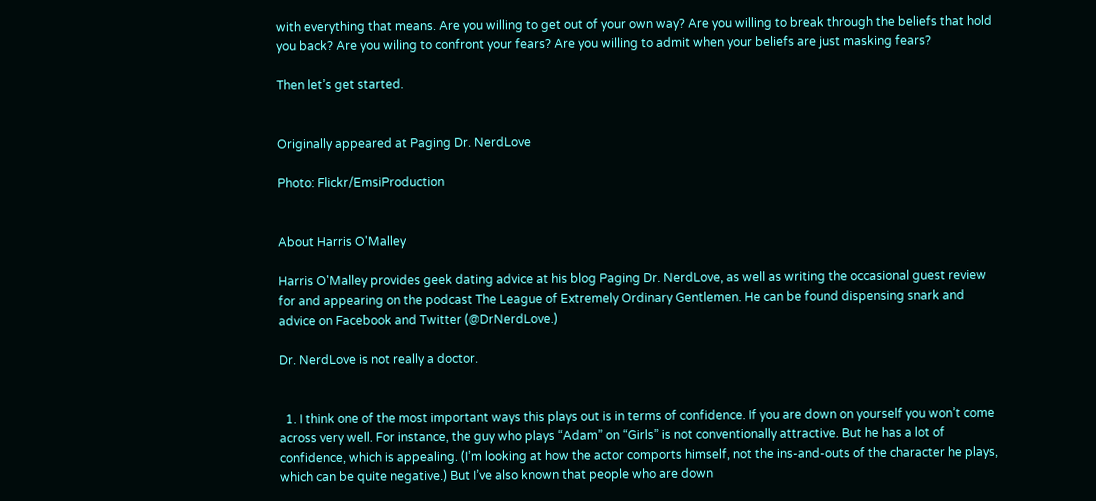with everything that means. Are you willing to get out of your own way? Are you willing to break through the beliefs that hold you back? Are you wiling to confront your fears? Are you willing to admit when your beliefs are just masking fears?

Then let’s get started.


Originally appeared at Paging Dr. NerdLove

Photo: Flickr/EmsiProduction


About Harris O'Malley

Harris O'Malley provides geek dating advice at his blog Paging Dr. NerdLove, as well as writing the occasional guest review for and appearing on the podcast The League of Extremely Ordinary Gentlemen. He can be found dispensing snark and advice on Facebook and Twitter (@DrNerdLove.)

Dr. NerdLove is not really a doctor.


  1. I think one of the most important ways this plays out is in terms of confidence. If you are down on yourself you won’t come across very well. For instance, the guy who plays “Adam” on “Girls” is not conventionally attractive. But he has a lot of confidence, which is appealing. (I’m looking at how the actor comports himself, not the ins-and-outs of the character he plays, which can be quite negative.) But I’ve also known that people who are down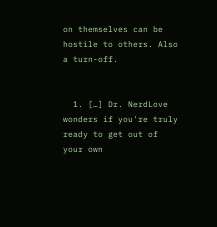on themselves can be hostile to others. Also a turn-off.


  1. […] Dr. NerdLove wonders if you're truly ready to get out of your own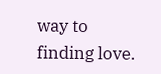way to finding love.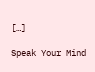[…]

Speak Your Mind